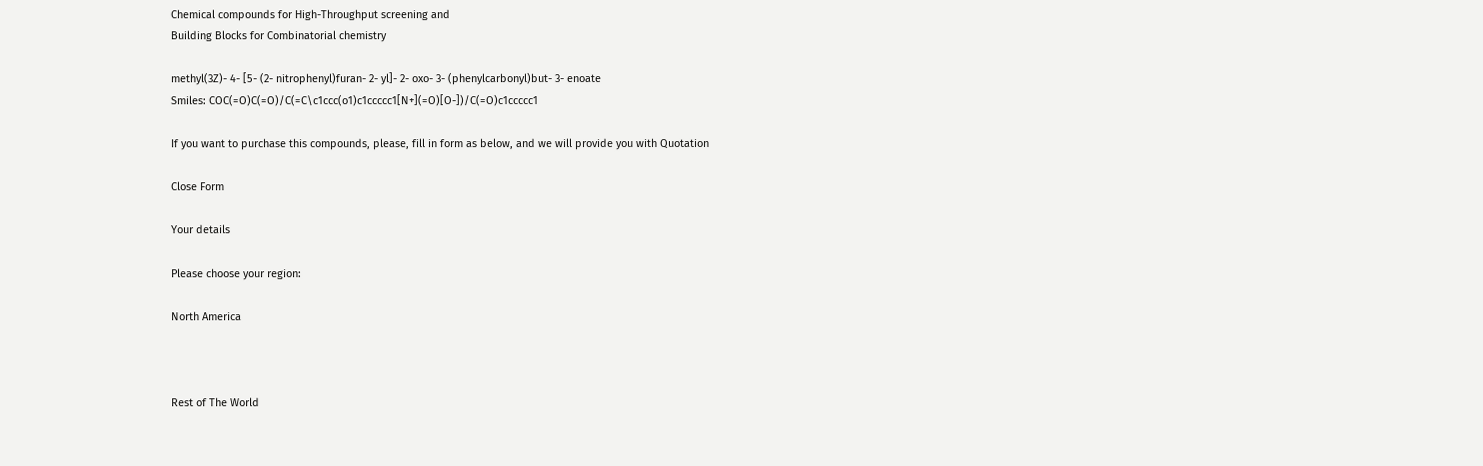Chemical compounds for High-Throughput screening and
Building Blocks for Combinatorial chemistry

methyl(3Z)- 4- [5- (2- nitrophenyl)furan- 2- yl]- 2- oxo- 3- (phenylcarbonyl)but- 3- enoate
Smiles: COC(=O)C(=O)/C(=C\c1ccc(o1)c1ccccc1[N+](=O)[O-])/C(=O)c1ccccc1

If you want to purchase this compounds, please, fill in form as below, and we will provide you with Quotation

Close Form

Your details

Please choose your region:

North America



Rest of The World